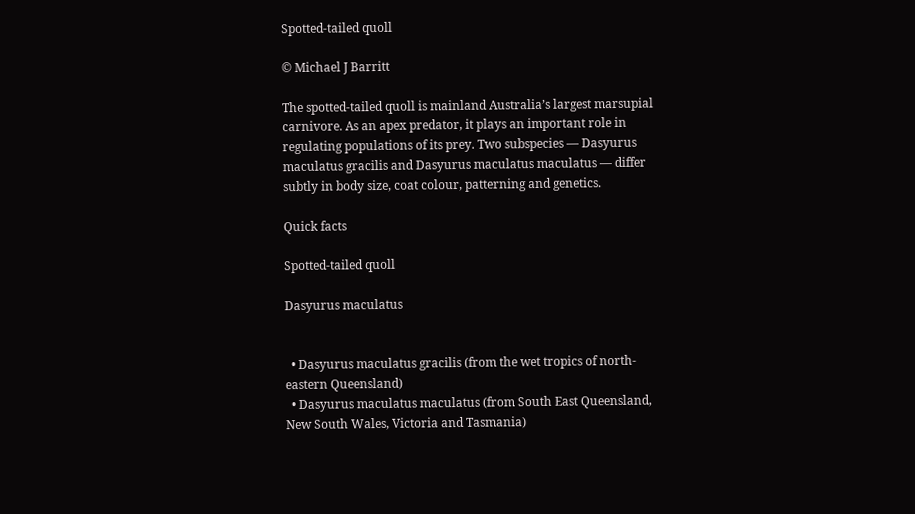Spotted-tailed quoll

© Michael J Barritt

The spotted-tailed quoll is mainland Australia’s largest marsupial carnivore. As an apex predator, it plays an important role in regulating populations of its prey. Two subspecies — Dasyurus maculatus gracilis and Dasyurus maculatus maculatus — differ subtly in body size, coat colour, patterning and genetics.

Quick facts

Spotted-tailed quoll

Dasyurus maculatus


  • Dasyurus maculatus gracilis (from the wet tropics of north-eastern Queensland)
  • Dasyurus maculatus maculatus (from South East Queensland, New South Wales, Victoria and Tasmania)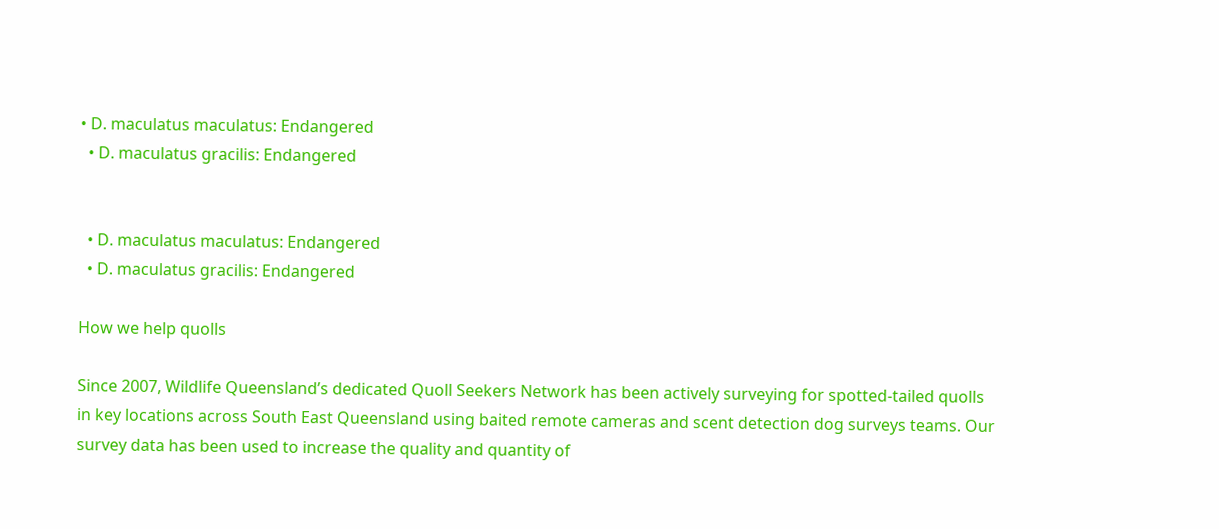• D. maculatus maculatus: Endangered
  • D. maculatus gracilis: Endangered


  • D. maculatus maculatus: Endangered
  • D. maculatus gracilis: Endangered

How we help quolls

Since 2007, Wildlife Queensland’s dedicated Quoll Seekers Network has been actively surveying for spotted-tailed quolls in key locations across South East Queensland using baited remote cameras and scent detection dog surveys teams. Our survey data has been used to increase the quality and quantity of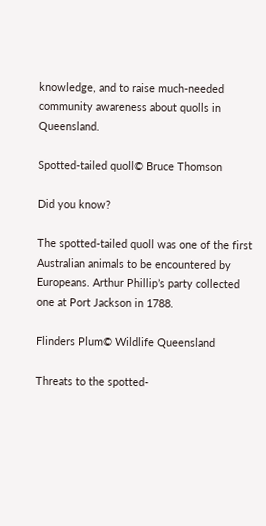knowledge, and to raise much-needed community awareness about quolls in Queensland.

Spotted-tailed quoll© Bruce Thomson

Did you know?

The spotted-tailed quoll was one of the first Australian animals to be encountered by Europeans. Arthur Phillip’s party collected one at Port Jackson in 1788.

Flinders Plum© Wildlife Queensland

Threats to the spotted-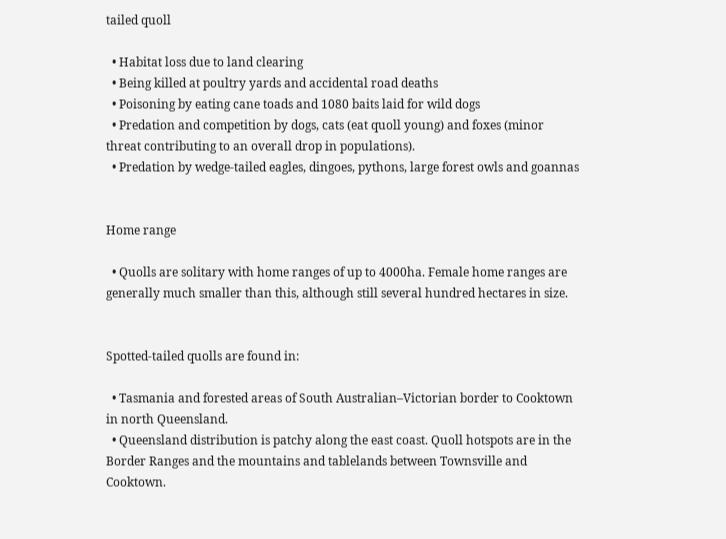tailed quoll

  • Habitat loss due to land clearing
  • Being killed at poultry yards and accidental road deaths
  • Poisoning by eating cane toads and 1080 baits laid for wild dogs
  • Predation and competition by dogs, cats (eat quoll young) and foxes (minor threat contributing to an overall drop in populations).
  • Predation by wedge-tailed eagles, dingoes, pythons, large forest owls and goannas


Home range

  • Quolls are solitary with home ranges of up to 4000ha. Female home ranges are generally much smaller than this, although still several hundred hectares in size.


Spotted-tailed quolls are found in:

  • Tasmania and forested areas of South Australian–Victorian border to Cooktown in north Queensland.
  • Queensland distribution is patchy along the east coast. Quoll hotspots are in the Border Ranges and the mountains and tablelands between Townsville and Cooktown.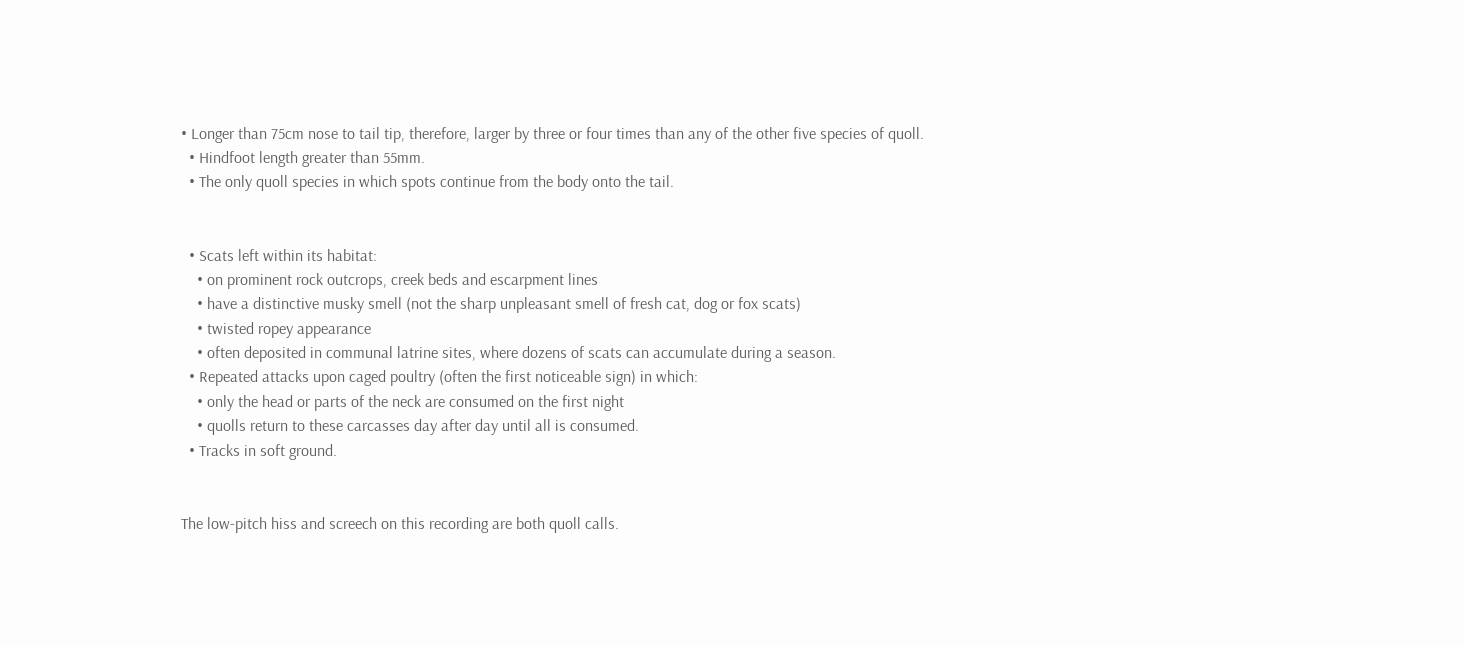• Longer than 75cm nose to tail tip, therefore, larger by three or four times than any of the other five species of quoll.
  • Hindfoot length greater than 55mm.
  • The only quoll species in which spots continue from the body onto the tail.


  • Scats left within its habitat:
    • on prominent rock outcrops, creek beds and escarpment lines
    • have a distinctive musky smell (not the sharp unpleasant smell of fresh cat, dog or fox scats)
    • twisted ropey appearance
    • often deposited in communal latrine sites, where dozens of scats can accumulate during a season.
  • Repeated attacks upon caged poultry (often the first noticeable sign) in which:
    • only the head or parts of the neck are consumed on the first night
    • quolls return to these carcasses day after day until all is consumed.
  • Tracks in soft ground.


The low-pitch hiss and screech on this recording are both quoll calls.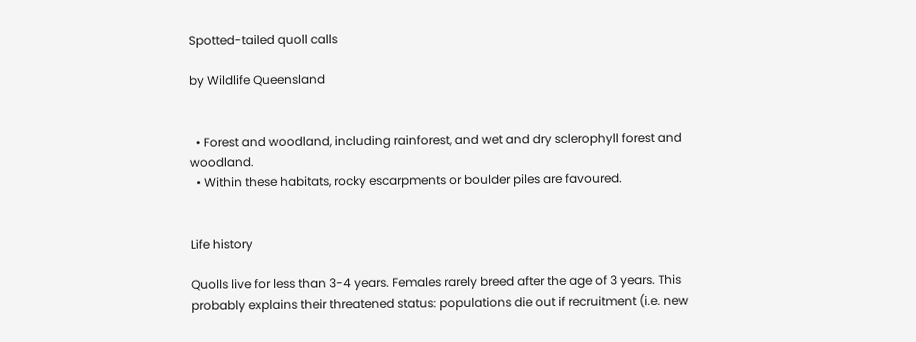Spotted-tailed quoll calls

by Wildlife Queensland


  • Forest and woodland, including rainforest, and wet and dry sclerophyll forest and woodland.
  • Within these habitats, rocky escarpments or boulder piles are favoured.


Life history

Quolls live for less than 3-4 years. Females rarely breed after the age of 3 years. This probably explains their threatened status: populations die out if recruitment (i.e. new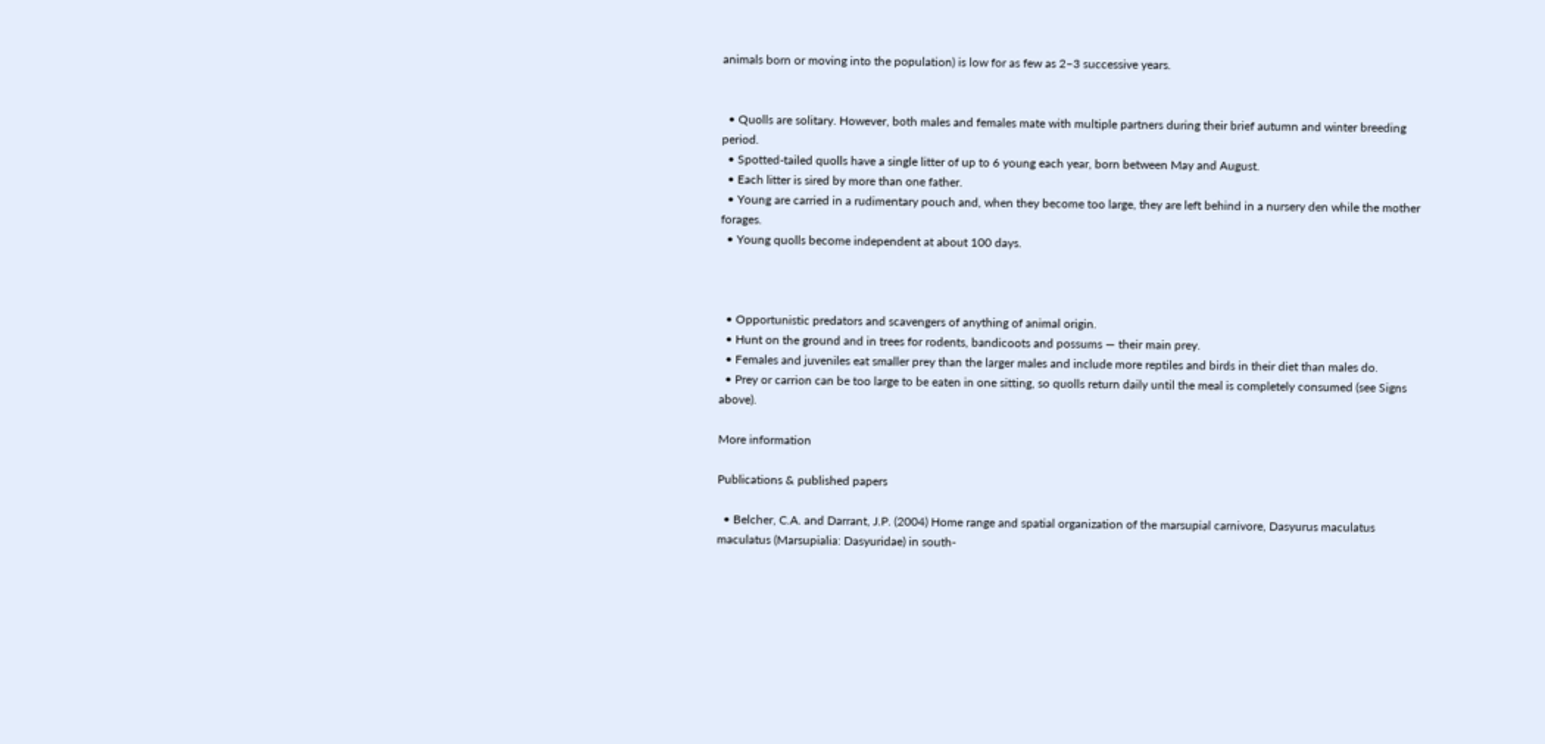animals born or moving into the population) is low for as few as 2–3 successive years.


  • Quolls are solitary. However, both males and females mate with multiple partners during their brief autumn and winter breeding period.
  • Spotted-tailed quolls have a single litter of up to 6 young each year, born between May and August.
  • Each litter is sired by more than one father.
  • Young are carried in a rudimentary pouch and, when they become too large, they are left behind in a nursery den while the mother forages.
  • Young quolls become independent at about 100 days.



  • Opportunistic predators and scavengers of anything of animal origin.
  • Hunt on the ground and in trees for rodents, bandicoots and possums — their main prey.
  • Females and juveniles eat smaller prey than the larger males and include more reptiles and birds in their diet than males do.
  • Prey or carrion can be too large to be eaten in one sitting, so quolls return daily until the meal is completely consumed (see Signs above).

More information

Publications & published papers

  • Belcher, C.A. and Darrant, J.P. (2004) Home range and spatial organization of the marsupial carnivore, Dasyurus maculatus maculatus (Marsupialia: Dasyuridae) in south-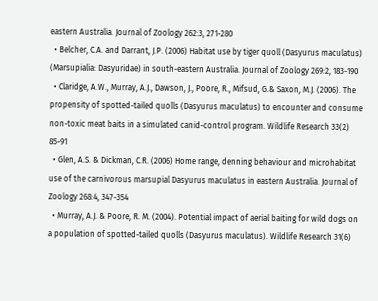eastern Australia. Journal of Zoology 262:3, 271-280
  • Belcher, C.A. and Darrant, J.P. (2006) Habitat use by tiger quoll (Dasyurus maculatus) (Marsupialia: Dasyuridae) in south-eastern Australia. Journal of Zoology 269:2, 183-190
  • Claridge, A.W., Murray, A.J., Dawson, J., Poore, R., Mifsud, G.& Saxon, M.J. (2006). The propensity of spotted-tailed quolls (Dasyurus maculatus) to encounter and consume non-toxic meat baits in a simulated canid-control program. Wildlife Research 33(2) 85-91
  • Glen, A.S. & Dickman, C.R. (2006) Home range, denning behaviour and microhabitat use of the carnivorous marsupial Dasyurus maculatus in eastern Australia. Journal of Zoology 268:4, 347-354
  • Murray, A.J. & Poore, R. M. (2004). Potential impact of aerial baiting for wild dogs on a population of spotted-tailed quolls (Dasyurus maculatus). Wildlife Research 31(6)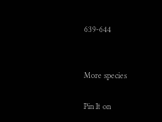639-644


More species

Pin It on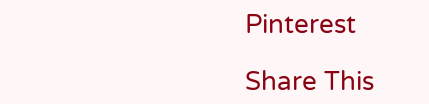Pinterest

Share This